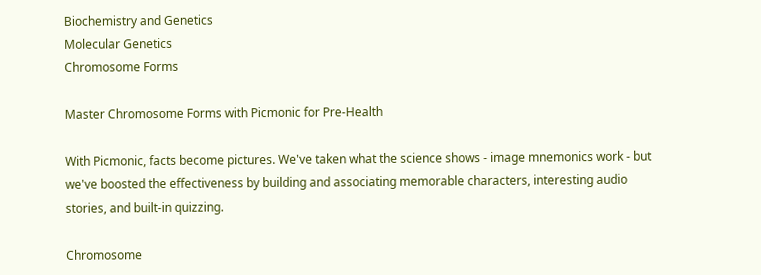Biochemistry and Genetics
Molecular Genetics
Chromosome Forms

Master Chromosome Forms with Picmonic for Pre-Health

With Picmonic, facts become pictures. We've taken what the science shows - image mnemonics work - but we've boosted the effectiveness by building and associating memorable characters, interesting audio stories, and built-in quizzing.

Chromosome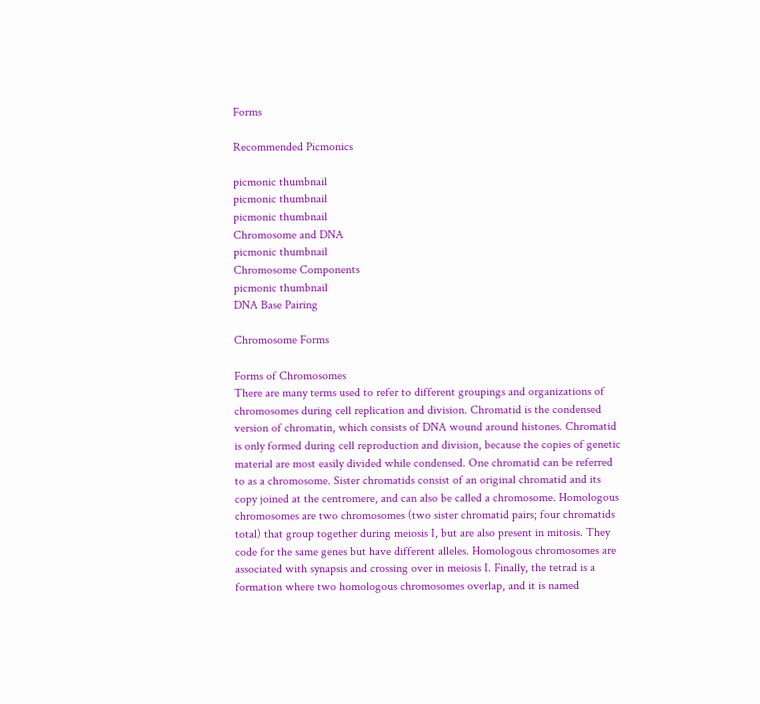Forms

Recommended Picmonics

picmonic thumbnail
picmonic thumbnail
picmonic thumbnail
Chromosome and DNA
picmonic thumbnail
Chromosome Components
picmonic thumbnail
DNA Base Pairing

Chromosome Forms

Forms of Chromosomes
There are many terms used to refer to different groupings and organizations of chromosomes during cell replication and division. Chromatid is the condensed version of chromatin, which consists of DNA wound around histones. Chromatid is only formed during cell reproduction and division, because the copies of genetic material are most easily divided while condensed. One chromatid can be referred to as a chromosome. Sister chromatids consist of an original chromatid and its copy joined at the centromere, and can also be called a chromosome. Homologous chromosomes are two chromosomes (two sister chromatid pairs; four chromatids total) that group together during meiosis I, but are also present in mitosis. They code for the same genes but have different alleles. Homologous chromosomes are associated with synapsis and crossing over in meiosis I. Finally, the tetrad is a formation where two homologous chromosomes overlap, and it is named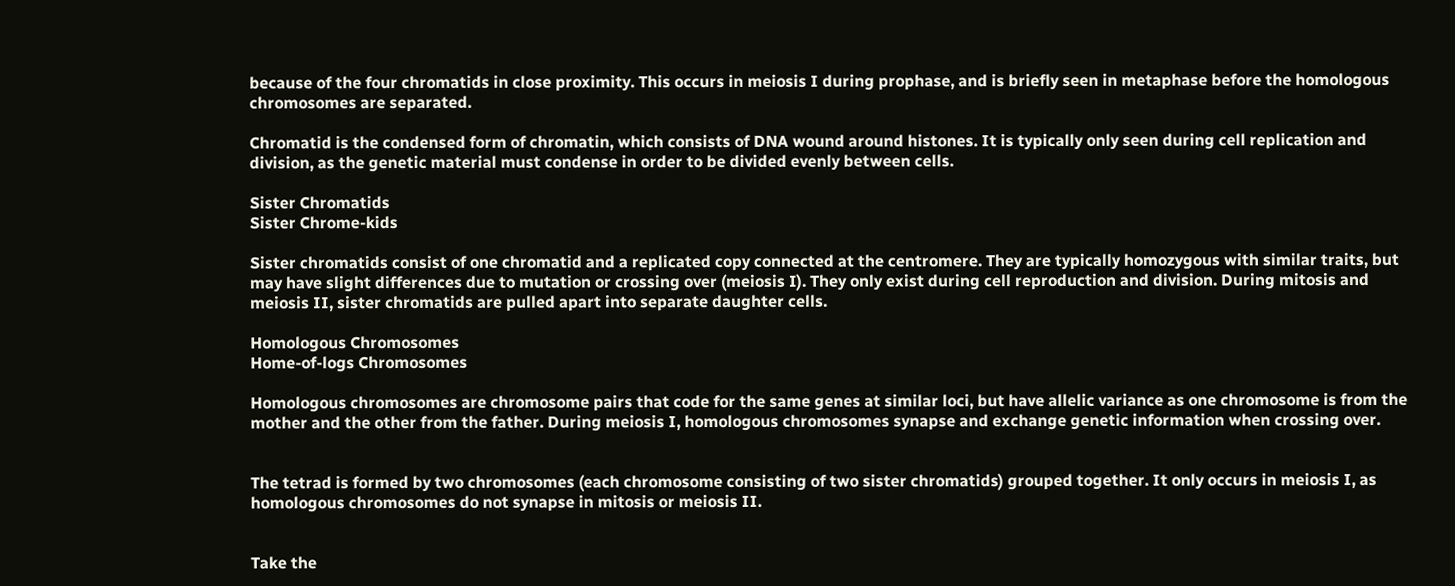because of the four chromatids in close proximity. This occurs in meiosis I during prophase, and is briefly seen in metaphase before the homologous chromosomes are separated.

Chromatid is the condensed form of chromatin, which consists of DNA wound around histones. It is typically only seen during cell replication and division, as the genetic material must condense in order to be divided evenly between cells.

Sister Chromatids
Sister Chrome-kids

Sister chromatids consist of one chromatid and a replicated copy connected at the centromere. They are typically homozygous with similar traits, but may have slight differences due to mutation or crossing over (meiosis I). They only exist during cell reproduction and division. During mitosis and meiosis II, sister chromatids are pulled apart into separate daughter cells.

Homologous Chromosomes
Home-of-logs Chromosomes

Homologous chromosomes are chromosome pairs that code for the same genes at similar loci, but have allelic variance as one chromosome is from the mother and the other from the father. During meiosis I, homologous chromosomes synapse and exchange genetic information when crossing over.


The tetrad is formed by two chromosomes (each chromosome consisting of two sister chromatids) grouped together. It only occurs in meiosis I, as homologous chromosomes do not synapse in mitosis or meiosis II.


Take the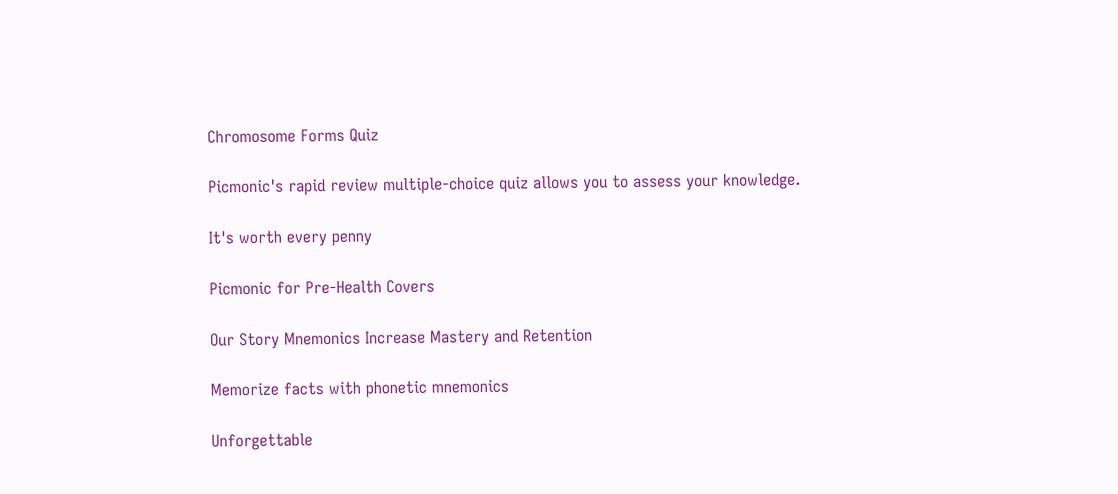Chromosome Forms Quiz

Picmonic's rapid review multiple-choice quiz allows you to assess your knowledge.

It's worth every penny

Picmonic for Pre-Health Covers

Our Story Mnemonics Increase Mastery and Retention

Memorize facts with phonetic mnemonics

Unforgettable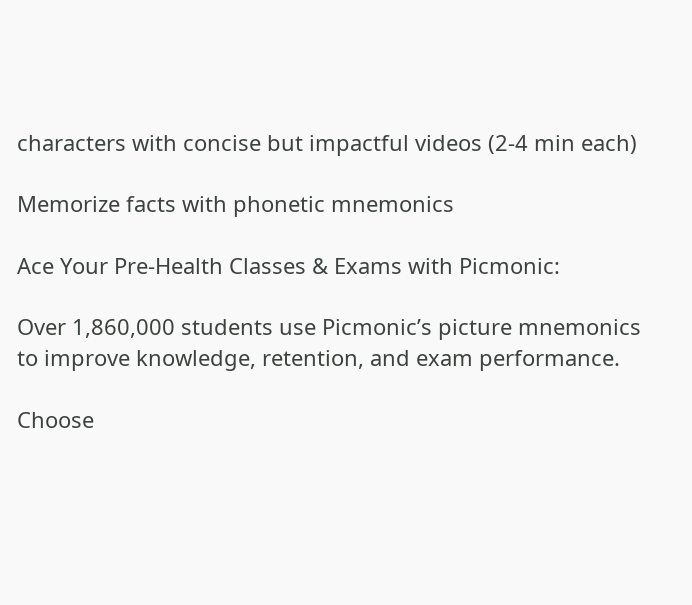characters with concise but impactful videos (2-4 min each)

Memorize facts with phonetic mnemonics

Ace Your Pre-Health Classes & Exams with Picmonic:

Over 1,860,000 students use Picmonic’s picture mnemonics to improve knowledge, retention, and exam performance.

Choose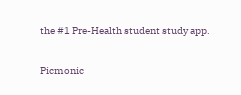the #1 Pre-Health student study app.

Picmonic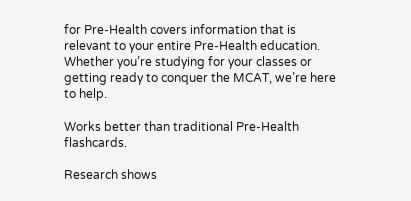for Pre-Health covers information that is relevant to your entire Pre-Health education. Whether you’re studying for your classes or getting ready to conquer the MCAT, we’re here to help.

Works better than traditional Pre-Health flashcards.

Research shows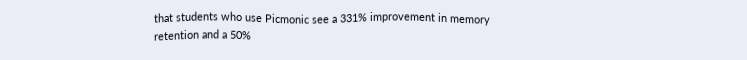that students who use Picmonic see a 331% improvement in memory retention and a 50%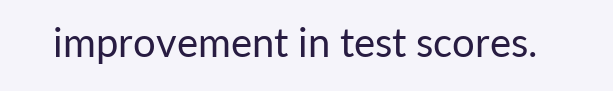improvement in test scores.